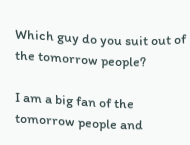Which guy do you suit out of the tomorrow people?

I am a big fan of the tomorrow people and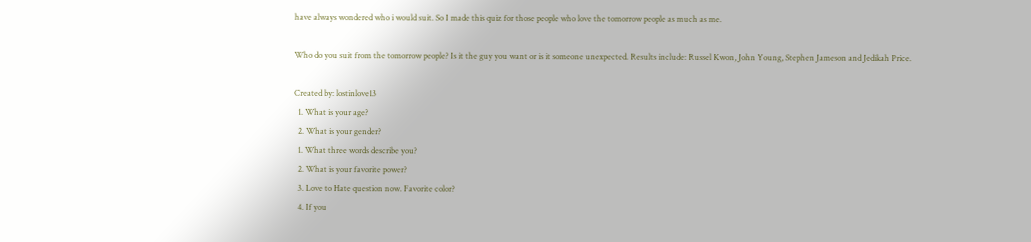have always wondered who i would suit. So I made this quiz for those people who love the tomorrow people as much as me.

Who do you suit from the tomorrow people? Is it the guy you want or is it someone unexpected. Results include: Russel Kwon, John Young, Stephen Jameson and Jedikah Price.

Created by: lostinlove13
  1. What is your age?
  2. What is your gender?
  1. What three words describe you?
  2. What is your favorite power?
  3. Love to Hate question now. Favorite color?
  4. If you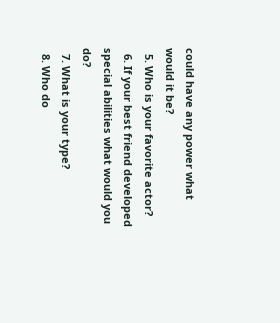could have any power what would it be?
  5. Who is your favorite actor?
  6. If your best friend developed special abilities what would you do?
  7. What is your type?
  8. Who do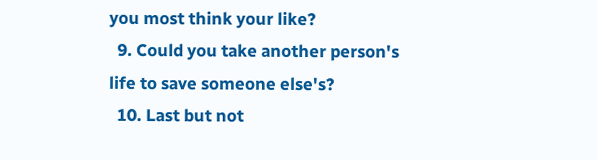you most think your like?
  9. Could you take another person's life to save someone else's?
  10. Last but not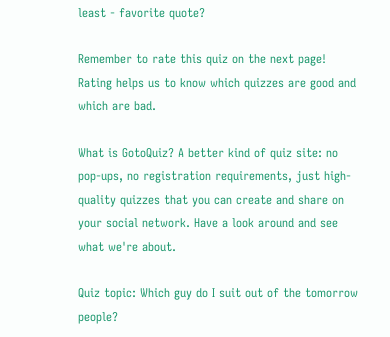least - favorite quote?

Remember to rate this quiz on the next page!
Rating helps us to know which quizzes are good and which are bad.

What is GotoQuiz? A better kind of quiz site: no pop-ups, no registration requirements, just high-quality quizzes that you can create and share on your social network. Have a look around and see what we're about.

Quiz topic: Which guy do I suit out of the tomorrow people?